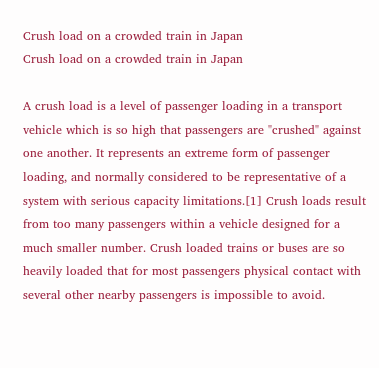Crush load on a crowded train in Japan
Crush load on a crowded train in Japan

A crush load is a level of passenger loading in a transport vehicle which is so high that passengers are "crushed" against one another. It represents an extreme form of passenger loading, and normally considered to be representative of a system with serious capacity limitations.[1] Crush loads result from too many passengers within a vehicle designed for a much smaller number. Crush loaded trains or buses are so heavily loaded that for most passengers physical contact with several other nearby passengers is impossible to avoid.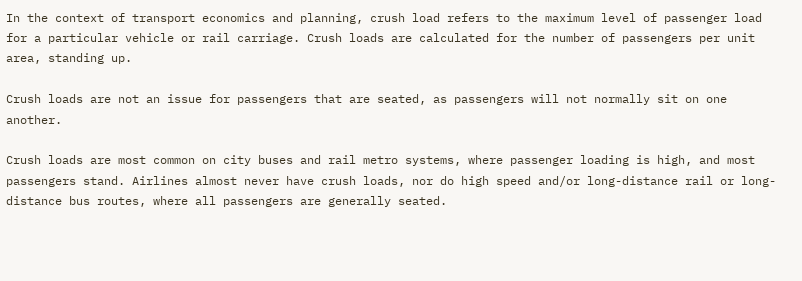In the context of transport economics and planning, crush load refers to the maximum level of passenger load for a particular vehicle or rail carriage. Crush loads are calculated for the number of passengers per unit area, standing up.

Crush loads are not an issue for passengers that are seated, as passengers will not normally sit on one another.

Crush loads are most common on city buses and rail metro systems, where passenger loading is high, and most passengers stand. Airlines almost never have crush loads, nor do high speed and/or long-distance rail or long-distance bus routes, where all passengers are generally seated.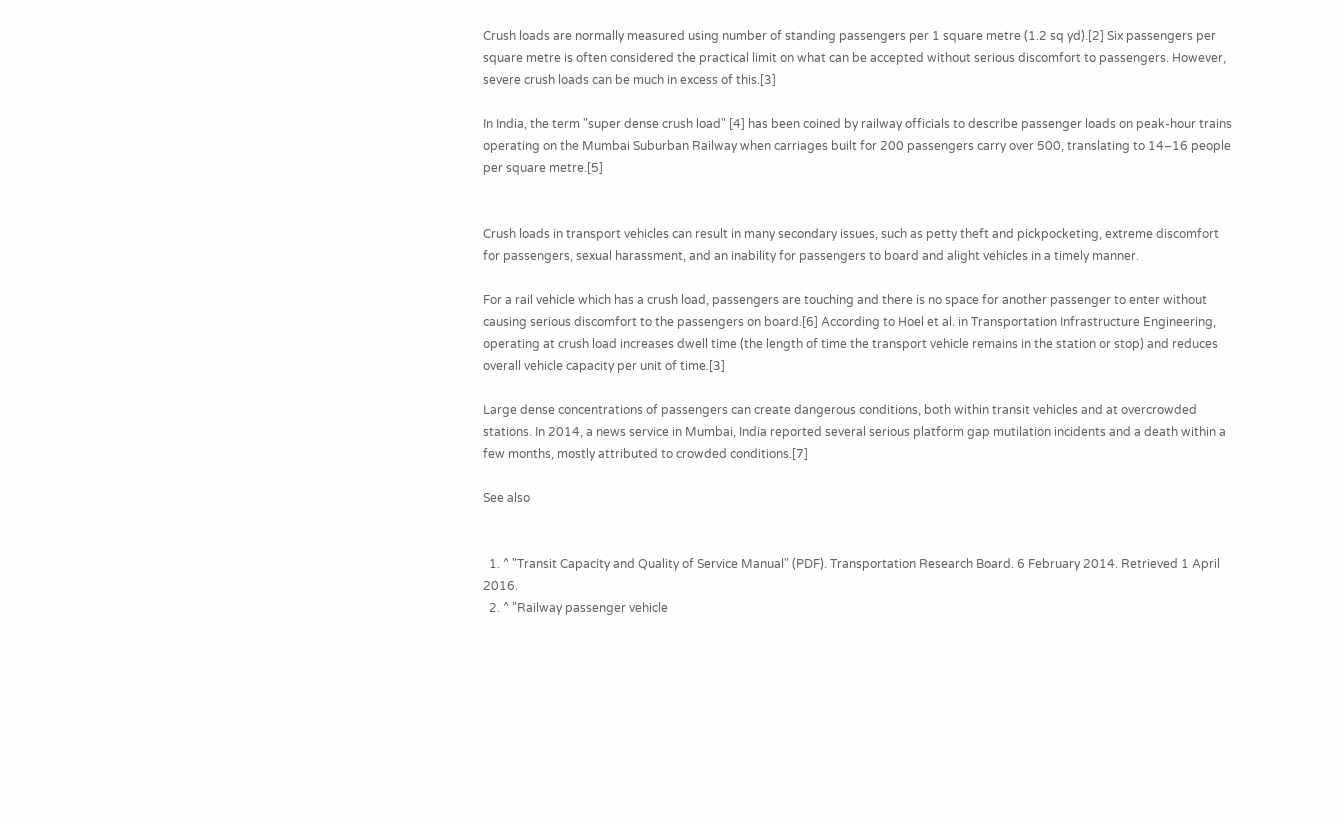Crush loads are normally measured using number of standing passengers per 1 square metre (1.2 sq yd).[2] Six passengers per square metre is often considered the practical limit on what can be accepted without serious discomfort to passengers. However, severe crush loads can be much in excess of this.[3]

In India, the term "super dense crush load" [4] has been coined by railway officials to describe passenger loads on peak-hour trains operating on the Mumbai Suburban Railway when carriages built for 200 passengers carry over 500, translating to 14–16 people per square metre.[5]


Crush loads in transport vehicles can result in many secondary issues, such as petty theft and pickpocketing, extreme discomfort for passengers, sexual harassment, and an inability for passengers to board and alight vehicles in a timely manner.

For a rail vehicle which has a crush load, passengers are touching and there is no space for another passenger to enter without causing serious discomfort to the passengers on board.[6] According to Hoel et al. in Transportation Infrastructure Engineering, operating at crush load increases dwell time (the length of time the transport vehicle remains in the station or stop) and reduces overall vehicle capacity per unit of time.[3]

Large dense concentrations of passengers can create dangerous conditions, both within transit vehicles and at overcrowded stations. In 2014, a news service in Mumbai, India reported several serious platform gap mutilation incidents and a death within a few months, mostly attributed to crowded conditions.[7]

See also


  1. ^ "Transit Capacity and Quality of Service Manual" (PDF). Transportation Research Board. 6 February 2014. Retrieved 1 April 2016.
  2. ^ "Railway passenger vehicle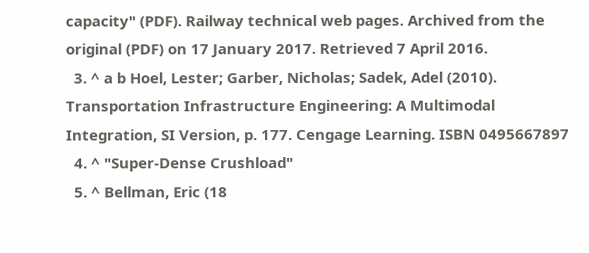capacity" (PDF). Railway technical web pages. Archived from the original (PDF) on 17 January 2017. Retrieved 7 April 2016.
  3. ^ a b Hoel, Lester; Garber, Nicholas; Sadek, Adel (2010). Transportation Infrastructure Engineering: A Multimodal Integration, SI Version, p. 177. Cengage Learning. ISBN 0495667897
  4. ^ "Super-Dense Crushload"
  5. ^ Bellman, Eric (18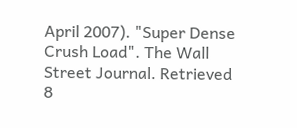April 2007). "Super Dense Crush Load". The Wall Street Journal. Retrieved 8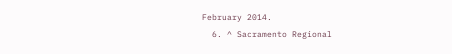February 2014.
  6. ^ Sacramento Regional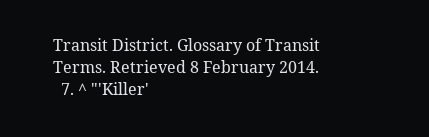Transit District. Glossary of Transit Terms. Retrieved 8 February 2014.
  7. ^ "'Killer'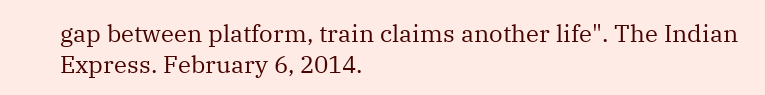gap between platform, train claims another life". The Indian Express. February 6, 2014.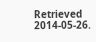Retrieved 2014-05-26.